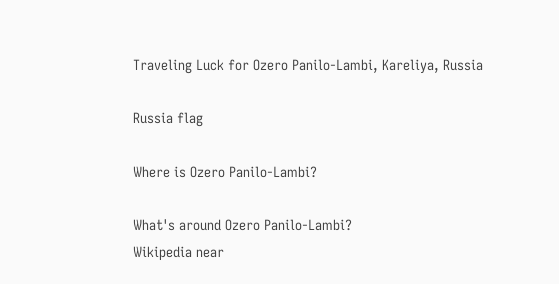Traveling Luck for Ozero Panilo-Lambi, Kareliya, Russia

Russia flag

Where is Ozero Panilo-Lambi?

What's around Ozero Panilo-Lambi?
Wikipedia near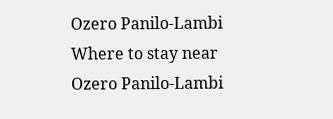Ozero Panilo-Lambi
Where to stay near Ozero Panilo-Lambi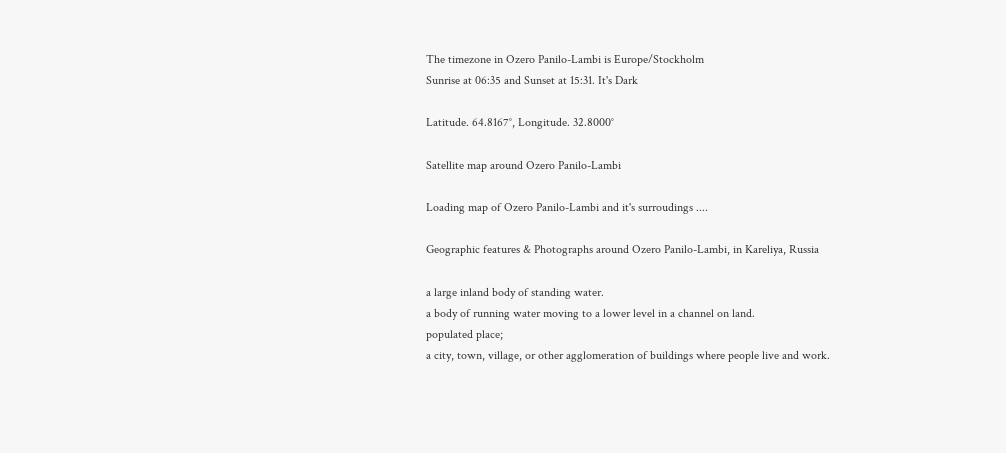The timezone in Ozero Panilo-Lambi is Europe/Stockholm
Sunrise at 06:35 and Sunset at 15:31. It's Dark

Latitude. 64.8167°, Longitude. 32.8000°

Satellite map around Ozero Panilo-Lambi

Loading map of Ozero Panilo-Lambi and it's surroudings ....

Geographic features & Photographs around Ozero Panilo-Lambi, in Kareliya, Russia

a large inland body of standing water.
a body of running water moving to a lower level in a channel on land.
populated place;
a city, town, village, or other agglomeration of buildings where people live and work.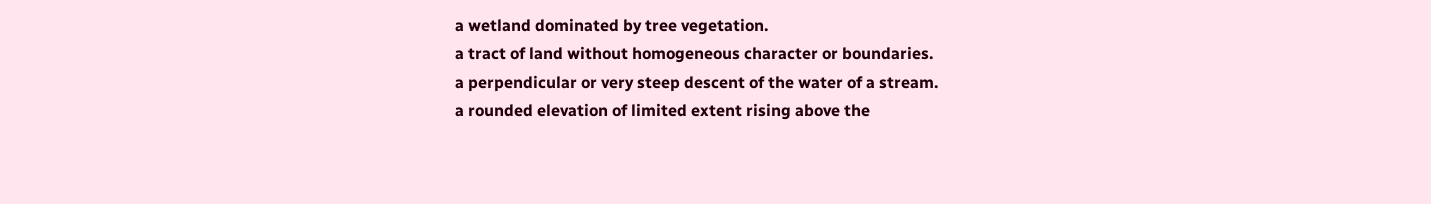a wetland dominated by tree vegetation.
a tract of land without homogeneous character or boundaries.
a perpendicular or very steep descent of the water of a stream.
a rounded elevation of limited extent rising above the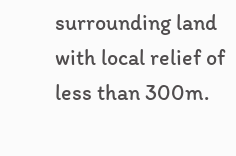surrounding land with local relief of less than 300m.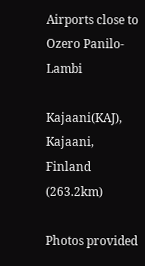Airports close to Ozero Panilo-Lambi

Kajaani(KAJ), Kajaani, Finland (263.2km)

Photos provided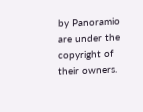by Panoramio are under the copyright of their owners.